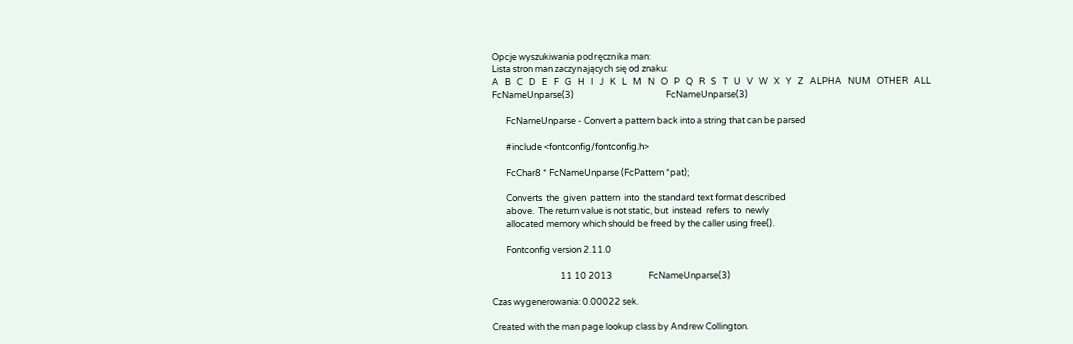Opcje wyszukiwania podręcznika man:
Lista stron man zaczynających się od znaku:
A   B   C   D   E   F   G   H   I   J   K   L   M   N   O   P   Q   R   S   T   U   V   W   X   Y   Z   ALPHA   NUM   OTHER   ALL
FcNameUnparse(3)                                              FcNameUnparse(3)

       FcNameUnparse - Convert a pattern back into a string that can be parsed

       #include <fontconfig/fontconfig.h>

       FcChar8 * FcNameUnparse (FcPattern *pat);

       Converts  the  given  pattern  into  the standard text format described
       above.  The return value is not static, but  instead  refers  to  newly
       allocated memory which should be freed by the caller using free().

       Fontconfig version 2.11.0

                                  11 10 2013                  FcNameUnparse(3)

Czas wygenerowania: 0.00022 sek.

Created with the man page lookup class by Andrew Collington.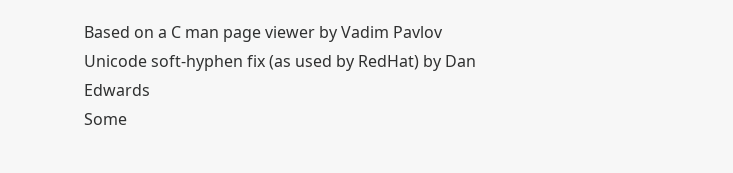Based on a C man page viewer by Vadim Pavlov
Unicode soft-hyphen fix (as used by RedHat) by Dan Edwards
Some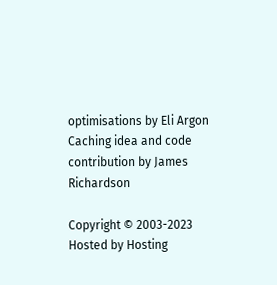optimisations by Eli Argon
Caching idea and code contribution by James Richardson

Copyright © 2003-2023
Hosted by Hosting